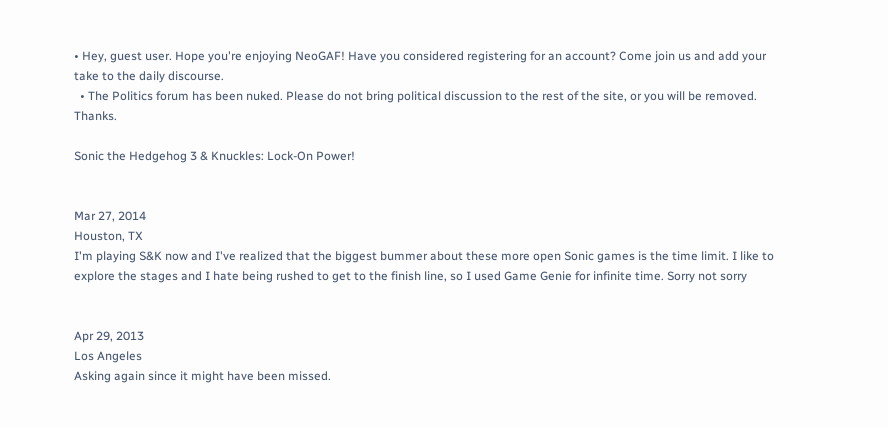• Hey, guest user. Hope you're enjoying NeoGAF! Have you considered registering for an account? Come join us and add your take to the daily discourse.
  • The Politics forum has been nuked. Please do not bring political discussion to the rest of the site, or you will be removed. Thanks.

Sonic the Hedgehog 3 & Knuckles: Lock-On Power!


Mar 27, 2014
Houston, TX
I'm playing S&K now and I've realized that the biggest bummer about these more open Sonic games is the time limit. I like to explore the stages and I hate being rushed to get to the finish line, so I used Game Genie for infinite time. Sorry not sorry


Apr 29, 2013
Los Angeles
Asking again since it might have been missed.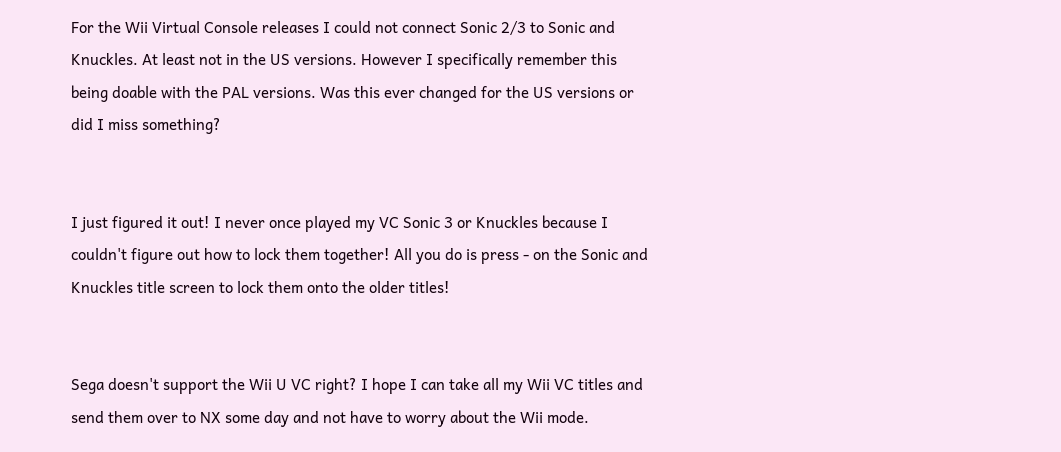For the Wii Virtual Console releases I could not connect Sonic 2/3 to Sonic and Knuckles. At least not in the US versions. However I specifically remember this being doable with the PAL versions. Was this ever changed for the US versions or did I miss something?


I just figured it out! I never once played my VC Sonic 3 or Knuckles because I couldn't figure out how to lock them together! All you do is press - on the Sonic and Knuckles title screen to lock them onto the older titles!


Sega doesn't support the Wii U VC right? I hope I can take all my Wii VC titles and send them over to NX some day and not have to worry about the Wii mode.